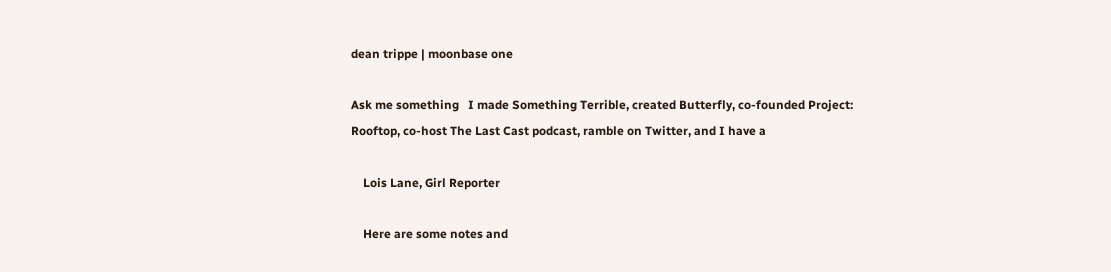dean trippe | moonbase one

Ask me something   I made Something Terrible, created Butterfly, co-founded Project: Rooftop, co-host The Last Cast podcast, ramble on Twitter, and I have a

    Lois Lane, Girl Reporter

    Here are some notes and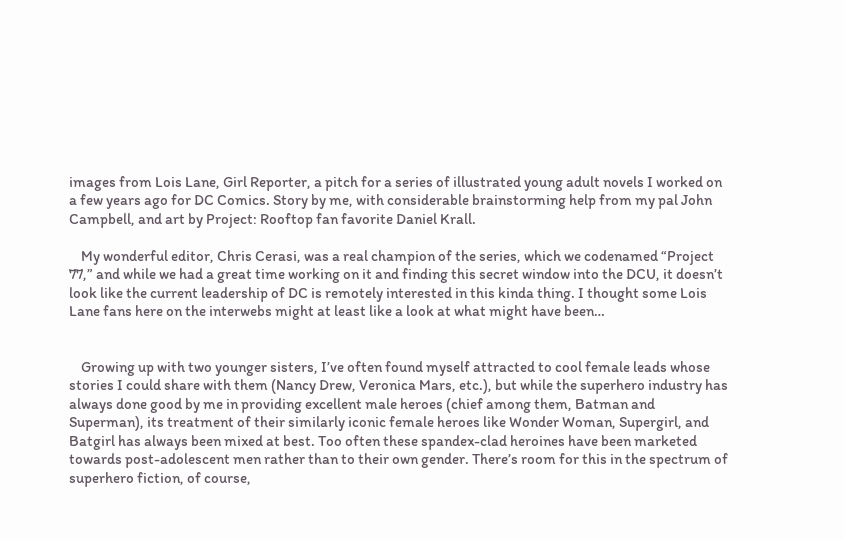images from Lois Lane, Girl Reporter, a pitch for a series of illustrated young adult novels I worked on a few years ago for DC Comics. Story by me, with considerable brainstorming help from my pal John Campbell, and art by Project: Rooftop fan favorite Daniel Krall.

    My wonderful editor, Chris Cerasi, was a real champion of the series, which we codenamed “Project 77,” and while we had a great time working on it and finding this secret window into the DCU, it doesn’t look like the current leadership of DC is remotely interested in this kinda thing. I thought some Lois Lane fans here on the interwebs might at least like a look at what might have been…


    Growing up with two younger sisters, I’ve often found myself attracted to cool female leads whose stories I could share with them (Nancy Drew, Veronica Mars, etc.), but while the superhero industry has always done good by me in providing excellent male heroes (chief among them, Batman and Superman), its treatment of their similarly iconic female heroes like Wonder Woman, Supergirl, and Batgirl has always been mixed at best. Too often these spandex-clad heroines have been marketed towards post-adolescent men rather than to their own gender. There’s room for this in the spectrum of superhero fiction, of course,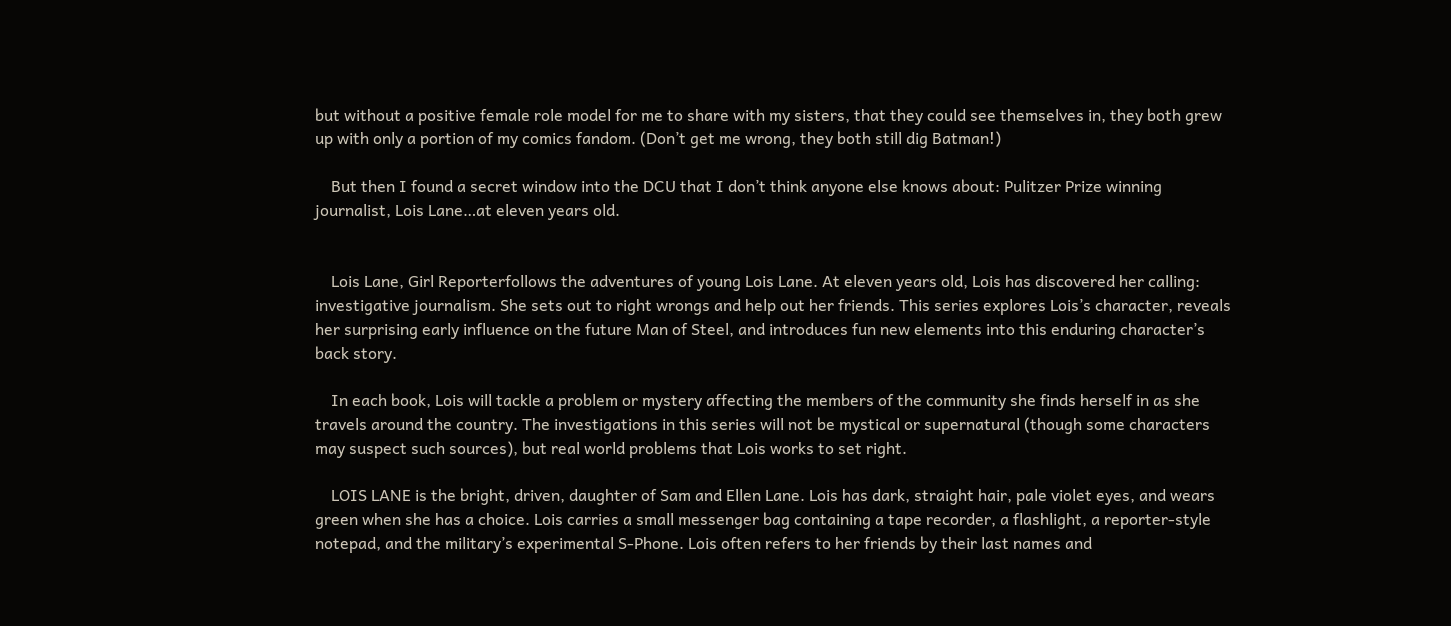but without a positive female role model for me to share with my sisters, that they could see themselves in, they both grew up with only a portion of my comics fandom. (Don’t get me wrong, they both still dig Batman!)

    But then I found a secret window into the DCU that I don’t think anyone else knows about: Pulitzer Prize winning journalist, Lois Lane…at eleven years old.


    Lois Lane, Girl Reporterfollows the adventures of young Lois Lane. At eleven years old, Lois has discovered her calling: investigative journalism. She sets out to right wrongs and help out her friends. This series explores Lois’s character, reveals her surprising early influence on the future Man of Steel, and introduces fun new elements into this enduring character’s back story.

    In each book, Lois will tackle a problem or mystery affecting the members of the community she finds herself in as she travels around the country. The investigations in this series will not be mystical or supernatural (though some characters may suspect such sources), but real world problems that Lois works to set right.

    LOIS LANE is the bright, driven, daughter of Sam and Ellen Lane. Lois has dark, straight hair, pale violet eyes, and wears green when she has a choice. Lois carries a small messenger bag containing a tape recorder, a flashlight, a reporter-style notepad, and the military’s experimental S-Phone. Lois often refers to her friends by their last names and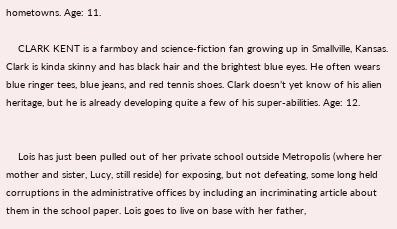hometowns. Age: 11.

    CLARK KENT is a farmboy and science-fiction fan growing up in Smallville, Kansas. Clark is kinda skinny and has black hair and the brightest blue eyes. He often wears blue ringer tees, blue jeans, and red tennis shoes. Clark doesn’t yet know of his alien heritage, but he is already developing quite a few of his super-abilities. Age: 12.


    Lois has just been pulled out of her private school outside Metropolis (where her mother and sister, Lucy, still reside) for exposing, but not defeating, some long held corruptions in the administrative offices by including an incriminating article about them in the school paper. Lois goes to live on base with her father,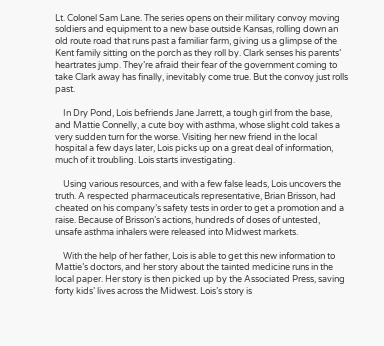Lt. Colonel Sam Lane. The series opens on their military convoy moving soldiers and equipment to a new base outside Kansas, rolling down an old route road that runs past a familiar farm, giving us a glimpse of the Kent family sitting on the porch as they roll by. Clark senses his parents’ heartrates jump. They’re afraid their fear of the government coming to take Clark away has finally, inevitably come true. But the convoy just rolls past.

    In Dry Pond, Lois befriends Jane Jarrett, a tough girl from the base, and Mattie Connelly, a cute boy with asthma, whose slight cold takes a very sudden turn for the worse. Visiting her new friend in the local hospital a few days later, Lois picks up on a great deal of information, much of it troubling. Lois starts investigating.

    Using various resources, and with a few false leads, Lois uncovers the truth. A respected pharmaceuticals representative, Brian Brisson, had cheated on his company’s safety tests in order to get a promotion and a raise. Because of Brisson’s actions, hundreds of doses of untested, unsafe asthma inhalers were released into Midwest markets.

    With the help of her father, Lois is able to get this new information to Mattie’s doctors, and her story about the tainted medicine runs in the local paper. Her story is then picked up by the Associated Press, saving forty kids’ lives across the Midwest. Lois’s story is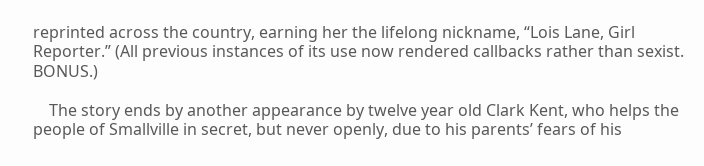reprinted across the country, earning her the lifelong nickname, “Lois Lane, Girl Reporter.” (All previous instances of its use now rendered callbacks rather than sexist. BONUS.)

    The story ends by another appearance by twelve year old Clark Kent, who helps the people of Smallville in secret, but never openly, due to his parents’ fears of his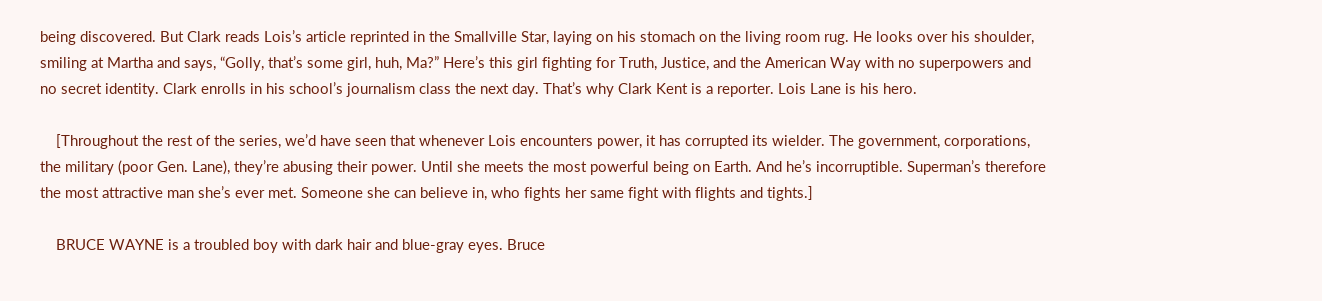being discovered. But Clark reads Lois’s article reprinted in the Smallville Star, laying on his stomach on the living room rug. He looks over his shoulder, smiling at Martha and says, “Golly, that’s some girl, huh, Ma?” Here’s this girl fighting for Truth, Justice, and the American Way with no superpowers and no secret identity. Clark enrolls in his school’s journalism class the next day. That’s why Clark Kent is a reporter. Lois Lane is his hero.

    [Throughout the rest of the series, we’d have seen that whenever Lois encounters power, it has corrupted its wielder. The government, corporations, the military (poor Gen. Lane), they’re abusing their power. Until she meets the most powerful being on Earth. And he’s incorruptible. Superman’s therefore the most attractive man she’s ever met. Someone she can believe in, who fights her same fight with flights and tights.]

    BRUCE WAYNE is a troubled boy with dark hair and blue-gray eyes. Bruce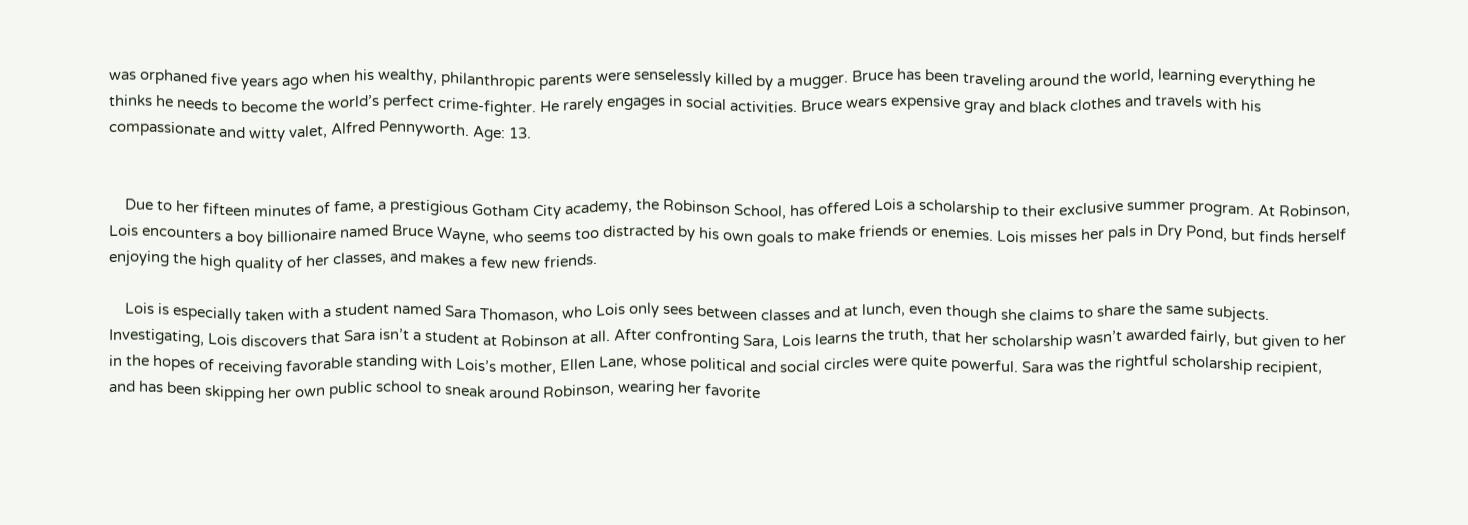was orphaned five years ago when his wealthy, philanthropic parents were senselessly killed by a mugger. Bruce has been traveling around the world, learning everything he thinks he needs to become the world’s perfect crime-fighter. He rarely engages in social activities. Bruce wears expensive gray and black clothes and travels with his compassionate and witty valet, Alfred Pennyworth. Age: 13.


    Due to her fifteen minutes of fame, a prestigious Gotham City academy, the Robinson School, has offered Lois a scholarship to their exclusive summer program. At Robinson, Lois encounters a boy billionaire named Bruce Wayne, who seems too distracted by his own goals to make friends or enemies. Lois misses her pals in Dry Pond, but finds herself enjoying the high quality of her classes, and makes a few new friends.

    Lois is especially taken with a student named Sara Thomason, who Lois only sees between classes and at lunch, even though she claims to share the same subjects. Investigating, Lois discovers that Sara isn’t a student at Robinson at all. After confronting Sara, Lois learns the truth, that her scholarship wasn’t awarded fairly, but given to her in the hopes of receiving favorable standing with Lois’s mother, Ellen Lane, whose political and social circles were quite powerful. Sara was the rightful scholarship recipient, and has been skipping her own public school to sneak around Robinson, wearing her favorite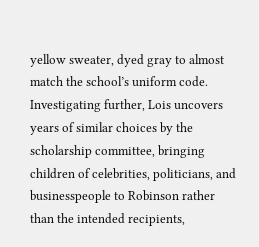yellow sweater, dyed gray to almost match the school’s uniform code. Investigating further, Lois uncovers years of similar choices by the scholarship committee, bringing children of celebrities, politicians, and businesspeople to Robinson rather than the intended recipients,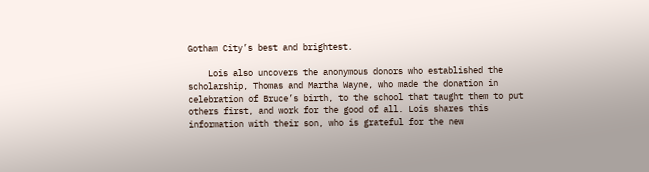Gotham City’s best and brightest.

    Lois also uncovers the anonymous donors who established the scholarship, Thomas and Martha Wayne, who made the donation in celebration of Bruce’s birth, to the school that taught them to put others first, and work for the good of all. Lois shares this information with their son, who is grateful for the new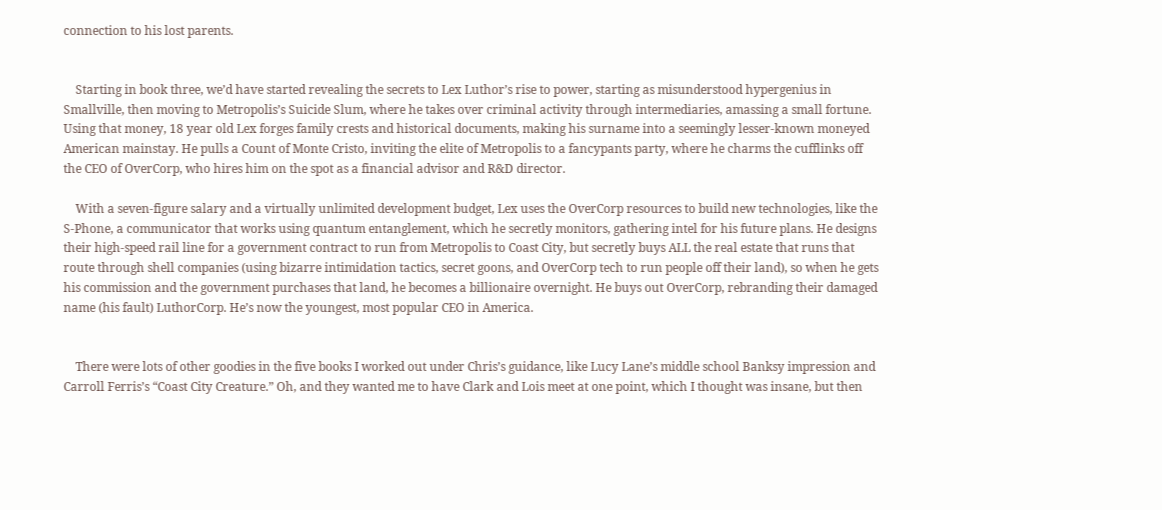connection to his lost parents.


    Starting in book three, we’d have started revealing the secrets to Lex Luthor’s rise to power, starting as misunderstood hypergenius in Smallville, then moving to Metropolis’s Suicide Slum, where he takes over criminal activity through intermediaries, amassing a small fortune. Using that money, 18 year old Lex forges family crests and historical documents, making his surname into a seemingly lesser-known moneyed American mainstay. He pulls a Count of Monte Cristo, inviting the elite of Metropolis to a fancypants party, where he charms the cufflinks off the CEO of OverCorp, who hires him on the spot as a financial advisor and R&D director.

    With a seven-figure salary and a virtually unlimited development budget, Lex uses the OverCorp resources to build new technologies, like the S-Phone, a communicator that works using quantum entanglement, which he secretly monitors, gathering intel for his future plans. He designs their high-speed rail line for a government contract to run from Metropolis to Coast City, but secretly buys ALL the real estate that runs that route through shell companies (using bizarre intimidation tactics, secret goons, and OverCorp tech to run people off their land), so when he gets his commission and the government purchases that land, he becomes a billionaire overnight. He buys out OverCorp, rebranding their damaged name (his fault) LuthorCorp. He’s now the youngest, most popular CEO in America.


    There were lots of other goodies in the five books I worked out under Chris’s guidance, like Lucy Lane’s middle school Banksy impression and Carroll Ferris’s “Coast City Creature.” Oh, and they wanted me to have Clark and Lois meet at one point, which I thought was insane, but then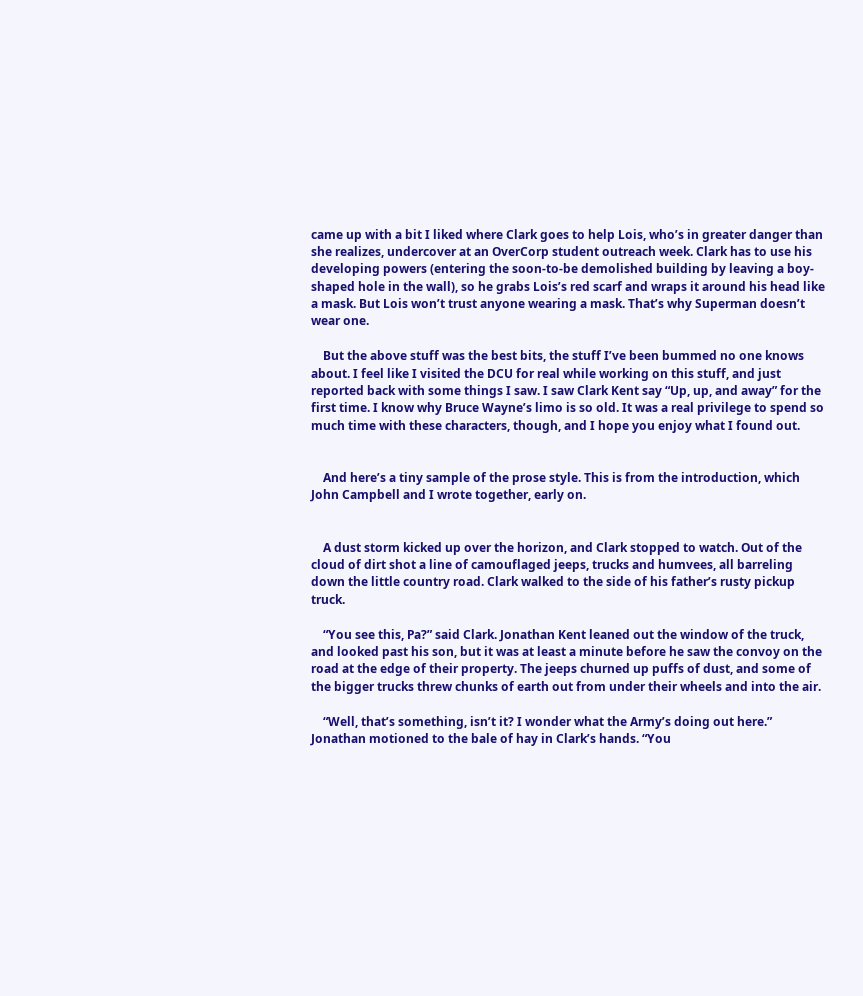came up with a bit I liked where Clark goes to help Lois, who’s in greater danger than she realizes, undercover at an OverCorp student outreach week. Clark has to use his developing powers (entering the soon-to-be demolished building by leaving a boy-shaped hole in the wall), so he grabs Lois’s red scarf and wraps it around his head like a mask. But Lois won’t trust anyone wearing a mask. That’s why Superman doesn’t wear one.

    But the above stuff was the best bits, the stuff I’ve been bummed no one knows about. I feel like I visited the DCU for real while working on this stuff, and just reported back with some things I saw. I saw Clark Kent say “Up, up, and away” for the first time. I know why Bruce Wayne’s limo is so old. It was a real privilege to spend so much time with these characters, though, and I hope you enjoy what I found out.


    And here’s a tiny sample of the prose style. This is from the introduction, which John Campbell and I wrote together, early on.


    A dust storm kicked up over the horizon, and Clark stopped to watch. Out of the cloud of dirt shot a line of camouflaged jeeps, trucks and humvees, all barreling down the little country road. Clark walked to the side of his father’s rusty pickup truck.

    “You see this, Pa?” said Clark. Jonathan Kent leaned out the window of the truck, and looked past his son, but it was at least a minute before he saw the convoy on the road at the edge of their property. The jeeps churned up puffs of dust, and some of the bigger trucks threw chunks of earth out from under their wheels and into the air.

    “Well, that’s something, isn’t it? I wonder what the Army’s doing out here.” Jonathan motioned to the bale of hay in Clark’s hands. “You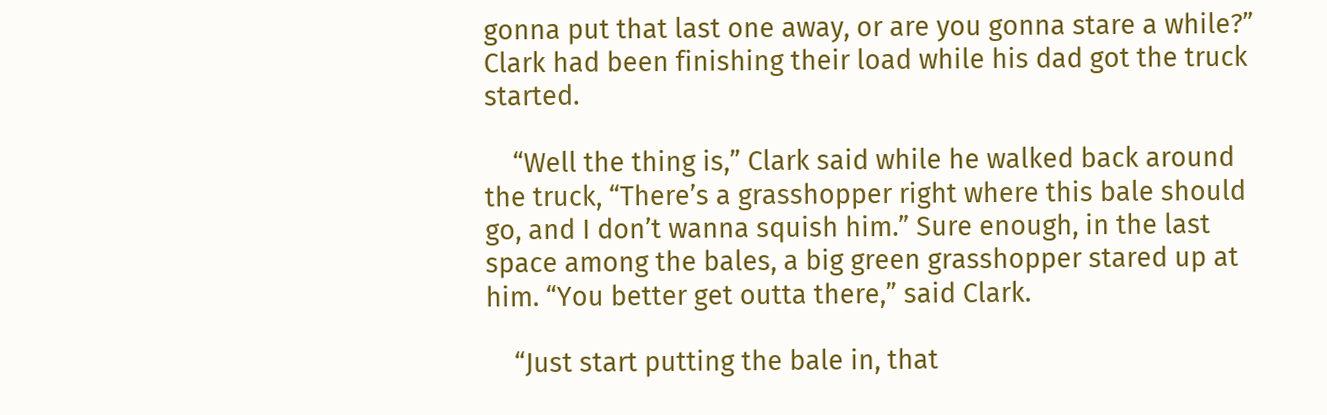gonna put that last one away, or are you gonna stare a while?” Clark had been finishing their load while his dad got the truck started.

    “Well the thing is,” Clark said while he walked back around the truck, “There’s a grasshopper right where this bale should go, and I don’t wanna squish him.” Sure enough, in the last space among the bales, a big green grasshopper stared up at him. “You better get outta there,” said Clark.

    “Just start putting the bale in, that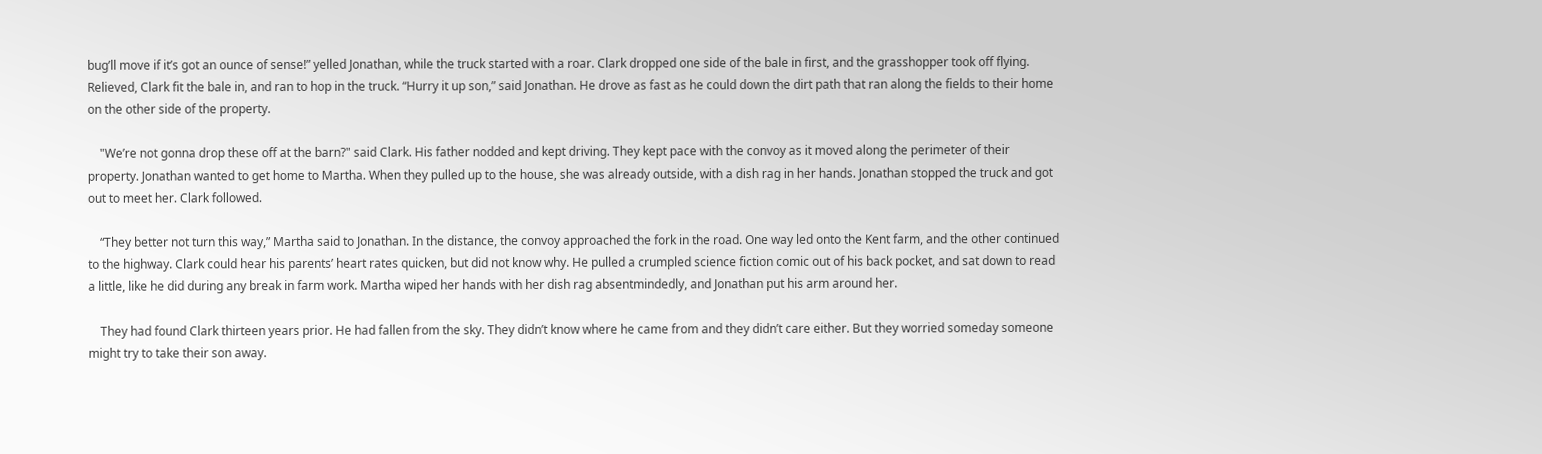bug’ll move if it’s got an ounce of sense!” yelled Jonathan, while the truck started with a roar. Clark dropped one side of the bale in first, and the grasshopper took off flying. Relieved, Clark fit the bale in, and ran to hop in the truck. “Hurry it up son,” said Jonathan. He drove as fast as he could down the dirt path that ran along the fields to their home on the other side of the property.

    "We’re not gonna drop these off at the barn?" said Clark. His father nodded and kept driving. They kept pace with the convoy as it moved along the perimeter of their property. Jonathan wanted to get home to Martha. When they pulled up to the house, she was already outside, with a dish rag in her hands. Jonathan stopped the truck and got out to meet her. Clark followed.

    “They better not turn this way,” Martha said to Jonathan. In the distance, the convoy approached the fork in the road. One way led onto the Kent farm, and the other continued to the highway. Clark could hear his parents’ heart rates quicken, but did not know why. He pulled a crumpled science fiction comic out of his back pocket, and sat down to read a little, like he did during any break in farm work. Martha wiped her hands with her dish rag absentmindedly, and Jonathan put his arm around her.

    They had found Clark thirteen years prior. He had fallen from the sky. They didn’t know where he came from and they didn’t care either. But they worried someday someone might try to take their son away.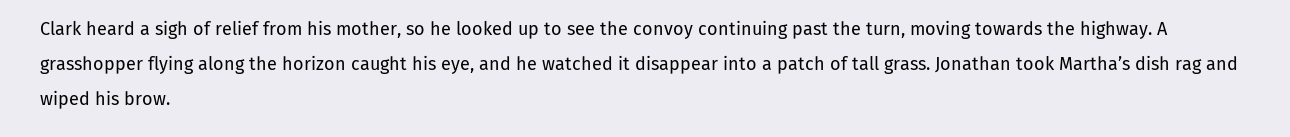Clark heard a sigh of relief from his mother, so he looked up to see the convoy continuing past the turn, moving towards the highway. A grasshopper flying along the horizon caught his eye, and he watched it disappear into a patch of tall grass. Jonathan took Martha’s dish rag and wiped his brow.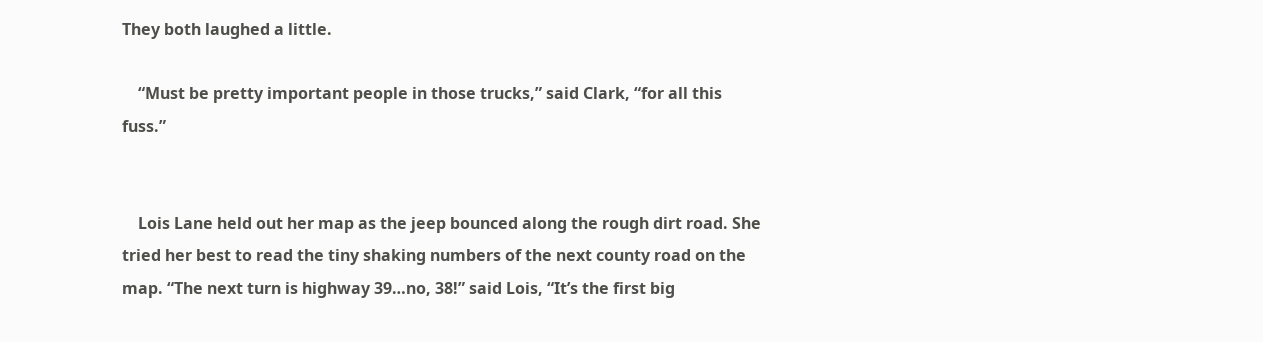They both laughed a little.

    “Must be pretty important people in those trucks,” said Clark, “for all this fuss.”


    Lois Lane held out her map as the jeep bounced along the rough dirt road. She tried her best to read the tiny shaking numbers of the next county road on the map. “The next turn is highway 39…no, 38!” said Lois, “It’s the first big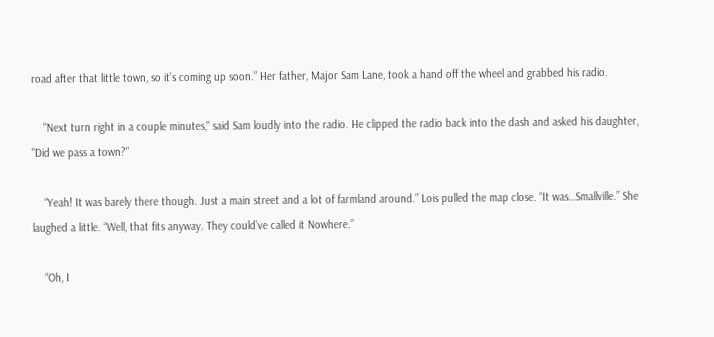road after that little town, so it’s coming up soon.” Her father, Major Sam Lane, took a hand off the wheel and grabbed his radio.

    "Next turn right in a couple minutes," said Sam loudly into the radio. He clipped the radio back into the dash and asked his daughter, "Did we pass a town?"

    “Yeah! It was barely there though. Just a main street and a lot of farmland around.” Lois pulled the map close. “It was…Smallville.” She laughed a little. “Well, that fits anyway. They could’ve called it Nowhere.”

    “Oh, I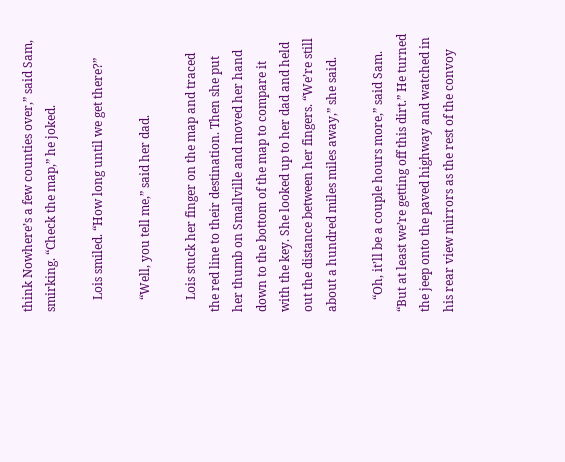think Nowhere’s a few counties over,” said Sam, smirking. “Check the map,” he joked.

    Lois smiled. “How long until we get there?”

    “Well, you tell me,” said her dad.

    Lois stuck her finger on the map and traced the red line to their destination. Then she put her thumb on Smallville and moved her hand down to the bottom of the map to compare it with the key. She looked up to her dad and held out the distance between her fingers. “We’re still about a hundred miles miles away,” she said.

    “Oh, it’ll be a couple hours more,” said Sam. “But at least we’re getting off this dirt.” He turned the jeep onto the paved highway and watched in his rear view mirrors as the rest of the convoy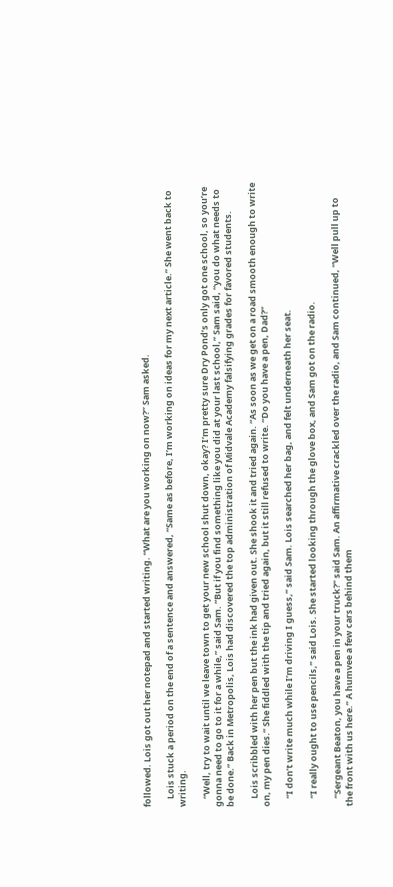followed. Lois got out her notepad and started writing. “What are you working on now?” Sam asked.

    Lois stuck a period on the end of a sentence and answered, “Same as before, I’m working on ideas for my next article.” She went back to writing.

    “Well, try to wait until we leave town to get your new school shut down, okay? I’m pretty sure Dry Pond’s only got one school, so you’re gonna need to go to it for a while,” said Sam. “But if you find something like you did at your last school,” Sam said, “you do what needs to be done.” Back in Metropolis, Lois had discovered the top administration of Midvale Academy falsifying grades for favored students.

    Lois scribbled with her pen but the ink had given out. She shook it and tried again. “As soon as we get on a road smooth enough to write on, my pen dies.” She fiddled with the tip and tried again, but it still refused to write. “Do you have a pen, Dad?”

    “I don’t write much while I’m driving I guess,” said Sam. Lois searched her bag, and felt underneath her seat.

    “I really ought to use pencils,” said Lois. She started looking through the glove box, and Sam got on the radio.

    “Sergeant Beaton, you have a pen in your truck?” said Sam. An affirmative crackled over the radio, and Sam continued, “Well pull up to the front with us here.” A humvee a few cars behind them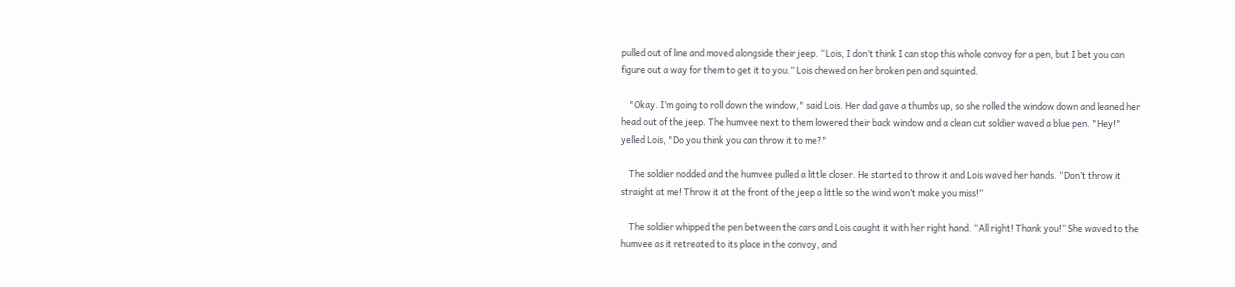pulled out of line and moved alongside their jeep. “Lois, I don’t think I can stop this whole convoy for a pen, but I bet you can figure out a way for them to get it to you.” Lois chewed on her broken pen and squinted.

    "Okay. I’m going to roll down the window," said Lois. Her dad gave a thumbs up, so she rolled the window down and leaned her head out of the jeep. The humvee next to them lowered their back window and a clean cut soldier waved a blue pen. "Hey!" yelled Lois, "Do you think you can throw it to me?"

    The soldier nodded and the humvee pulled a little closer. He started to throw it and Lois waved her hands. “Don’t throw it straight at me! Throw it at the front of the jeep a little so the wind won’t make you miss!”

    The soldier whipped the pen between the cars and Lois caught it with her right hand. “All right! Thank you!” She waved to the humvee as it retreated to its place in the convoy, and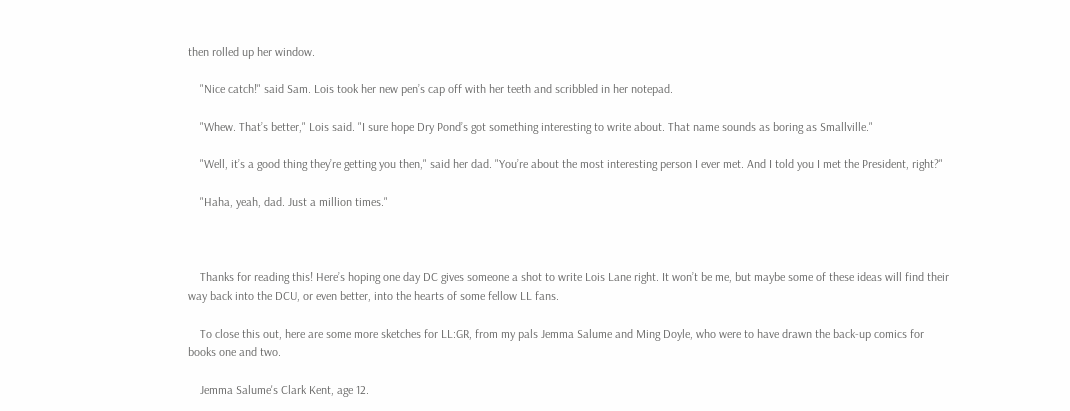then rolled up her window.

    "Nice catch!" said Sam. Lois took her new pen’s cap off with her teeth and scribbled in her notepad.

    "Whew. That’s better," Lois said. "I sure hope Dry Pond’s got something interesting to write about. That name sounds as boring as Smallville."

    "Well, it’s a good thing they’re getting you then," said her dad. "You’re about the most interesting person I ever met. And I told you I met the President, right?"

    "Haha, yeah, dad. Just a million times."



    Thanks for reading this! Here’s hoping one day DC gives someone a shot to write Lois Lane right. It won’t be me, but maybe some of these ideas will find their way back into the DCU, or even better, into the hearts of some fellow LL fans.

    To close this out, here are some more sketches for LL:GR, from my pals Jemma Salume and Ming Doyle, who were to have drawn the back-up comics for books one and two.

    Jemma Salume's Clark Kent, age 12.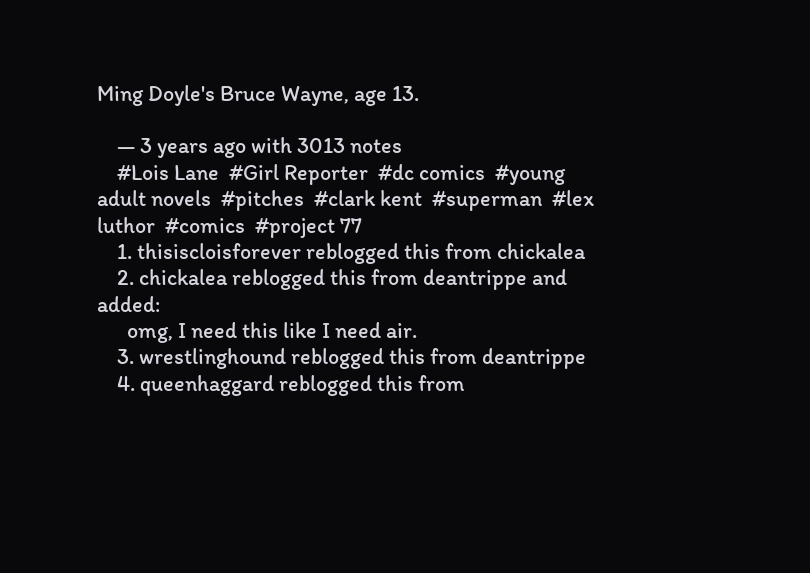Ming Doyle's Bruce Wayne, age 13.

    — 3 years ago with 3013 notes
    #Lois Lane  #Girl Reporter  #dc comics  #young adult novels  #pitches  #clark kent  #superman  #lex luthor  #comics  #project 77
    1. thisiscloisforever reblogged this from chickalea
    2. chickalea reblogged this from deantrippe and added:
      omg, I need this like I need air.
    3. wrestlinghound reblogged this from deantrippe
    4. queenhaggard reblogged this from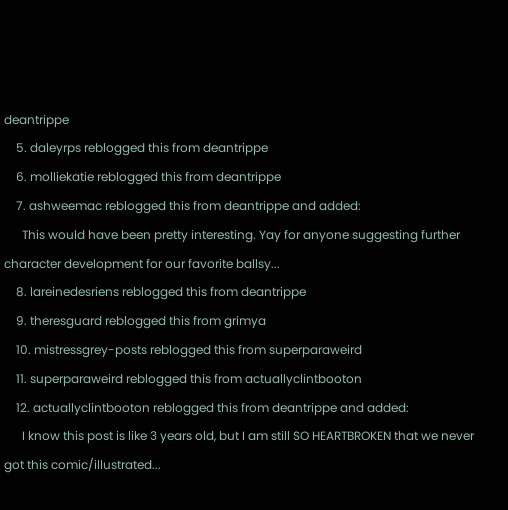deantrippe
    5. daleyrps reblogged this from deantrippe
    6. molliekatie reblogged this from deantrippe
    7. ashweemac reblogged this from deantrippe and added:
      This would have been pretty interesting. Yay for anyone suggesting further character development for our favorite ballsy...
    8. lareinedesriens reblogged this from deantrippe
    9. theresguard reblogged this from grimya
    10. mistressgrey-posts reblogged this from superparaweird
    11. superparaweird reblogged this from actuallyclintbooton
    12. actuallyclintbooton reblogged this from deantrippe and added:
      I know this post is like 3 years old, but I am still SO HEARTBROKEN that we never got this comic/illustrated...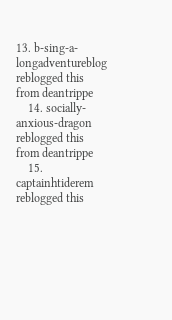13. b-sing-a-longadventureblog reblogged this from deantrippe
    14. socially-anxious-dragon reblogged this from deantrippe
    15. captainhtiderem reblogged this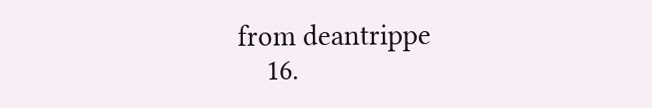from deantrippe
    16.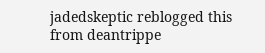jadedskeptic reblogged this from deantrippe